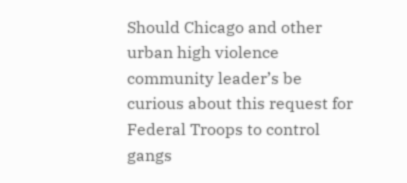Should Chicago and other urban high violence community leader’s be curious about this request for Federal Troops to control gangs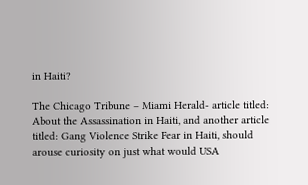in Haiti?

The Chicago Tribune – Miami Herald- article titled: About the Assassination in Haiti, and another article titled: Gang Violence Strike Fear in Haiti, should arouse curiosity on just what would USA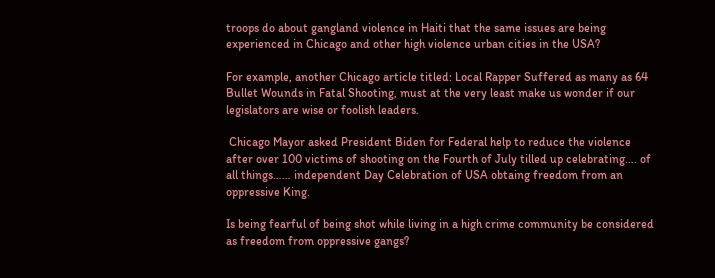troops do about gangland violence in Haiti that the same issues are being  experienced in Chicago and other high violence urban cities in the USA?

For example, another Chicago article titled: Local Rapper Suffered as many as 64 Bullet Wounds in Fatal Shooting, must at the very least make us wonder if our legislators are wise or foolish leaders.

 Chicago Mayor asked President Biden for Federal help to reduce the violence after over 100 victims of shooting on the Fourth of July tilled up celebrating…. of all things…… independent Day Celebration of USA obtaing freedom from an oppressive King.

Is being fearful of being shot while living in a high crime community be considered as freedom from oppressive gangs?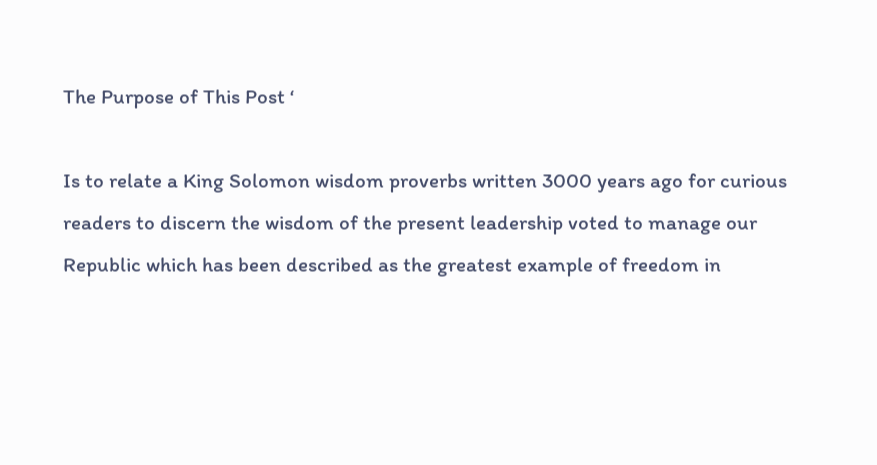The Purpose of This Post ‘

Is to relate a King Solomon wisdom proverbs written 3000 years ago for curious readers to discern the wisdom of the present leadership voted to manage our Republic which has been described as the greatest example of freedom in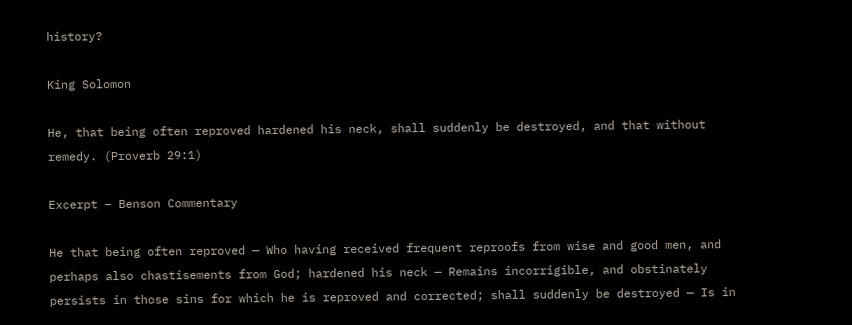history?

King Solomon

He, that being often reproved hardened his neck, shall suddenly be destroyed, and that without remedy. (Proverb 29:1)

Excerpt – Benson Commentary

He that being often reproved — Who having received frequent reproofs from wise and good men, and perhaps also chastisements from God; hardened his neck — Remains incorrigible, and obstinately persists in those sins for which he is reproved and corrected; shall suddenly be destroyed — Is in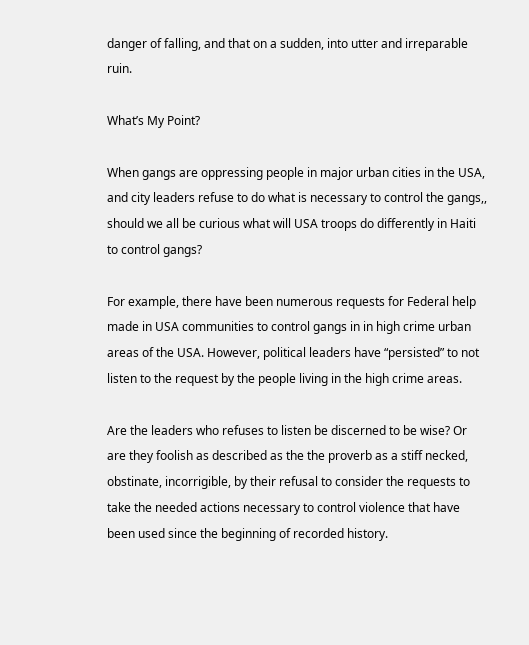danger of falling, and that on a sudden, into utter and irreparable ruin.

What’s My Point?

When gangs are oppressing people in major urban cities in the USA, and city leaders refuse to do what is necessary to control the gangs,, should we all be curious what will USA troops do differently in Haiti to control gangs?

For example, there have been numerous requests for Federal help made in USA communities to control gangs in in high crime urban areas of the USA. However, political leaders have “persisted” to not listen to the request by the people living in the high crime areas.

Are the leaders who refuses to listen be discerned to be wise? Or are they foolish as described as the the proverb as a stiff necked, obstinate, incorrigible, by their refusal to consider the requests to take the needed actions necessary to control violence that have been used since the beginning of recorded history.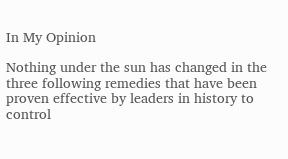In My Opinion

Nothing under the sun has changed in the three following remedies that have been proven effective by leaders in history to control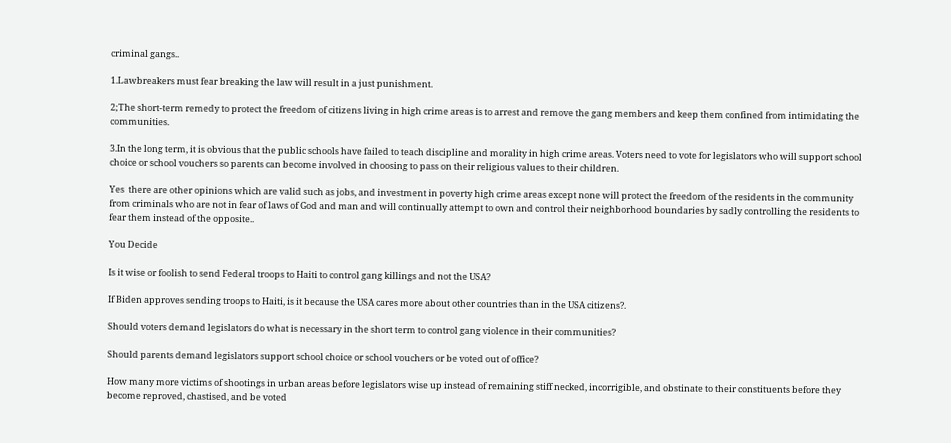criminal gangs..

1.Lawbreakers must fear breaking the law will result in a just punishment.

2;The short-term remedy to protect the freedom of citizens living in high crime areas is to arrest and remove the gang members and keep them confined from intimidating the communities.

3.In the long term, it is obvious that the public schools have failed to teach discipline and morality in high crime areas. Voters need to vote for legislators who will support school choice or school vouchers so parents can become involved in choosing to pass on their religious values to their children.

Yes  there are other opinions which are valid such as jobs, and investment in poverty high crime areas except none will protect the freedom of the residents in the community from criminals who are not in fear of laws of God and man and will continually attempt to own and control their neighborhood boundaries by sadly controlling the residents to fear them instead of the opposite..

You Decide

Is it wise or foolish to send Federal troops to Haiti to control gang killings and not the USA?

If Biden approves sending troops to Haiti, is it because the USA cares more about other countries than in the USA citizens?.

Should voters demand legislators do what is necessary in the short term to control gang violence in their communities?

Should parents demand legislators support school choice or school vouchers or be voted out of office?

How many more victims of shootings in urban areas before legislators wise up instead of remaining stiff necked, incorrigible, and obstinate to their constituents before they become reproved, chastised, and be voted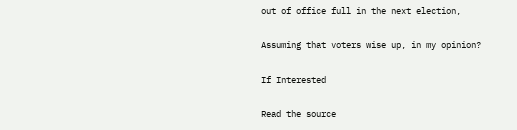out of office full in the next election,

Assuming that voters wise up, in my opinion?

If Interested

Read the source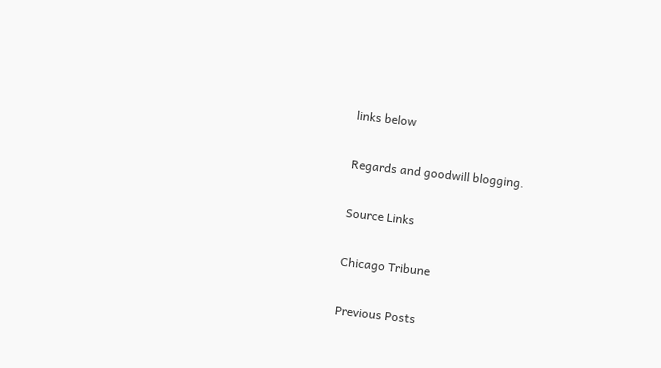links below

Regards and goodwill blogging.

Source Links

Chicago Tribune

Previous Posts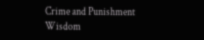Crime and Punishment Wisdom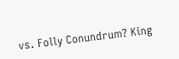vs. Folly Conundrum? King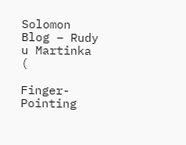Solomon Blog – Rudy u Martinka (

Finger-Pointing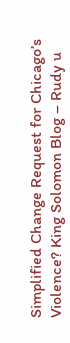Simplified Change Request for Chicago’s Violence? King Solomon Blog – Rudy u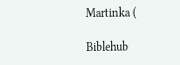Martinka (

Biblehub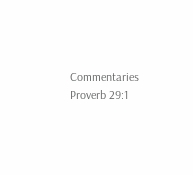Commentaries Proverb 29:1